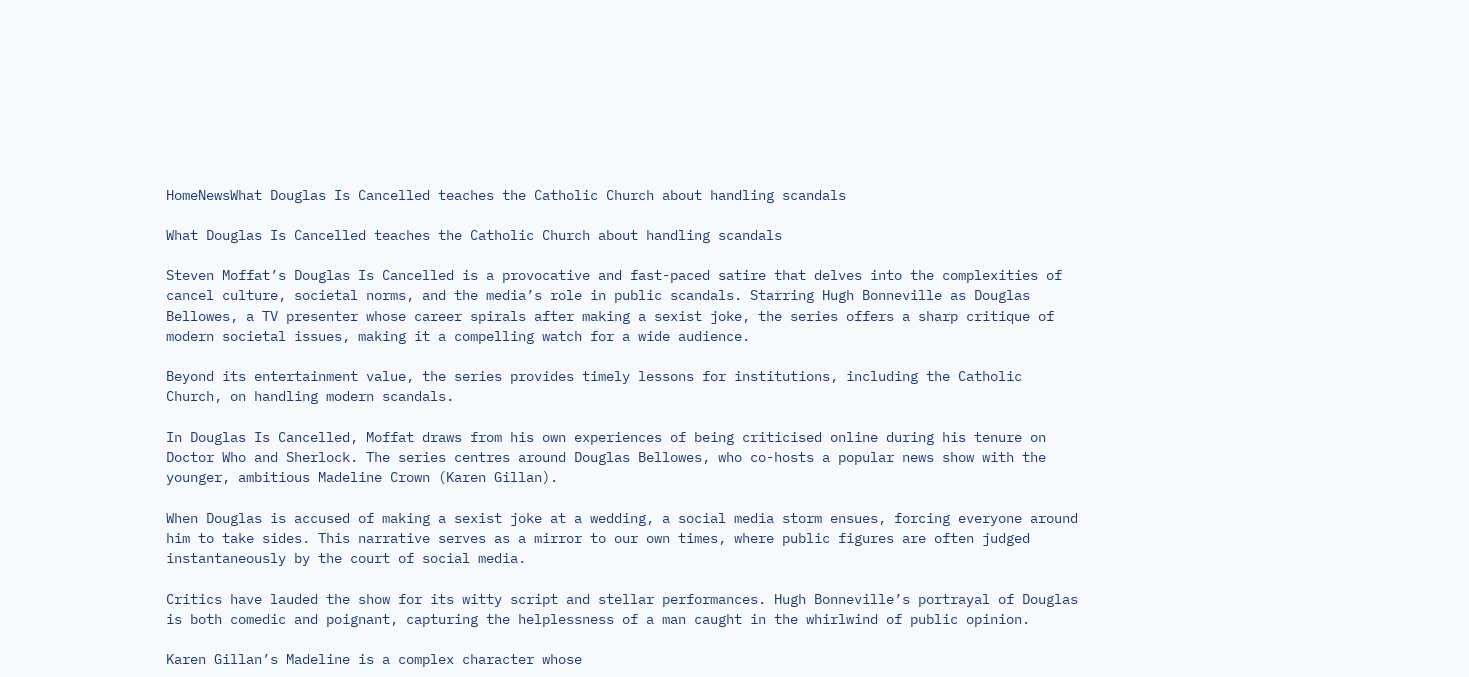HomeNewsWhat Douglas Is Cancelled teaches the Catholic Church about handling scandals

What Douglas Is Cancelled teaches the Catholic Church about handling scandals

Steven Moffat’s Douglas Is Cancelled is a provocative and fast-paced satire that delves into the complexities of cancel culture, societal norms, and the media’s role in public scandals. Starring Hugh Bonneville as Douglas Bellowes, a TV presenter whose career spirals after making a sexist joke, the series offers a sharp critique of modern societal issues, making it a compelling watch for a wide audience.

Beyond its entertainment value, the series provides timely lessons for institutions, including the Catholic Church, on handling modern scandals.

In Douglas Is Cancelled, Moffat draws from his own experiences of being criticised online during his tenure on Doctor Who and Sherlock. The series centres around Douglas Bellowes, who co-hosts a popular news show with the younger, ambitious Madeline Crown (Karen Gillan).

When Douglas is accused of making a sexist joke at a wedding, a social media storm ensues, forcing everyone around him to take sides. This narrative serves as a mirror to our own times, where public figures are often judged instantaneously by the court of social media.

Critics have lauded the show for its witty script and stellar performances. Hugh Bonneville’s portrayal of Douglas is both comedic and poignant, capturing the helplessness of a man caught in the whirlwind of public opinion.

Karen Gillan’s Madeline is a complex character whose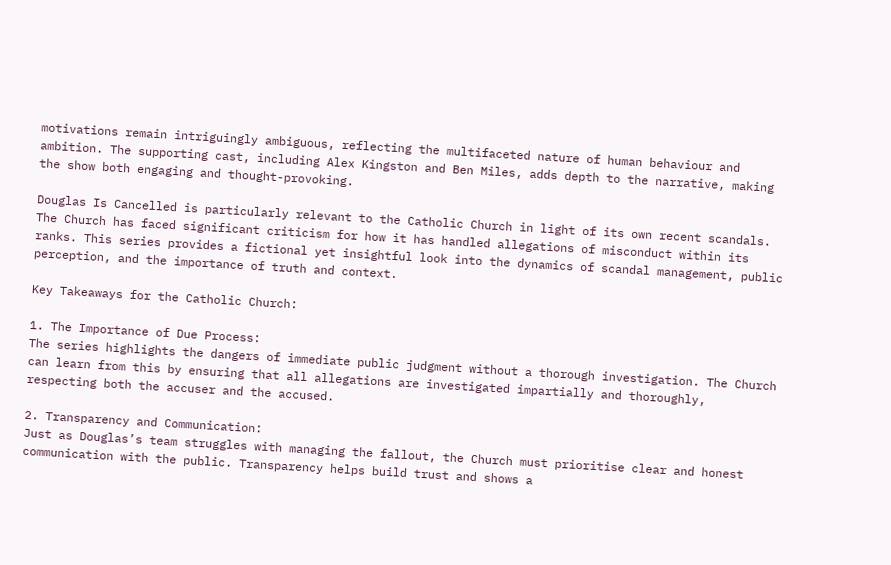motivations remain intriguingly ambiguous, reflecting the multifaceted nature of human behaviour and ambition. The supporting cast, including Alex Kingston and Ben Miles, adds depth to the narrative, making the show both engaging and thought-provoking.

Douglas Is Cancelled is particularly relevant to the Catholic Church in light of its own recent scandals. The Church has faced significant criticism for how it has handled allegations of misconduct within its ranks. This series provides a fictional yet insightful look into the dynamics of scandal management, public perception, and the importance of truth and context.

Key Takeaways for the Catholic Church:

1. The Importance of Due Process:
The series highlights the dangers of immediate public judgment without a thorough investigation. The Church can learn from this by ensuring that all allegations are investigated impartially and thoroughly, respecting both the accuser and the accused.

2. Transparency and Communication:
Just as Douglas’s team struggles with managing the fallout, the Church must prioritise clear and honest communication with the public. Transparency helps build trust and shows a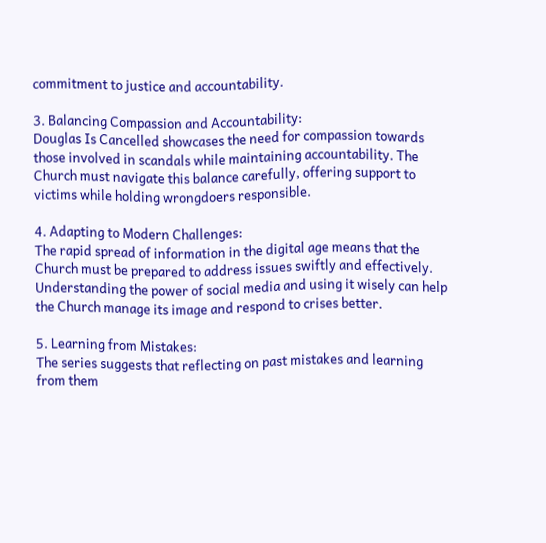commitment to justice and accountability.

3. Balancing Compassion and Accountability:
Douglas Is Cancelled showcases the need for compassion towards those involved in scandals while maintaining accountability. The Church must navigate this balance carefully, offering support to victims while holding wrongdoers responsible.

4. Adapting to Modern Challenges:
The rapid spread of information in the digital age means that the Church must be prepared to address issues swiftly and effectively. Understanding the power of social media and using it wisely can help the Church manage its image and respond to crises better.

5. Learning from Mistakes:
The series suggests that reflecting on past mistakes and learning from them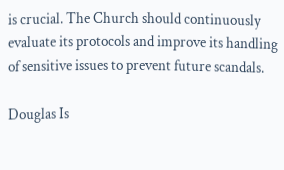is crucial. The Church should continuously evaluate its protocols and improve its handling of sensitive issues to prevent future scandals.

Douglas Is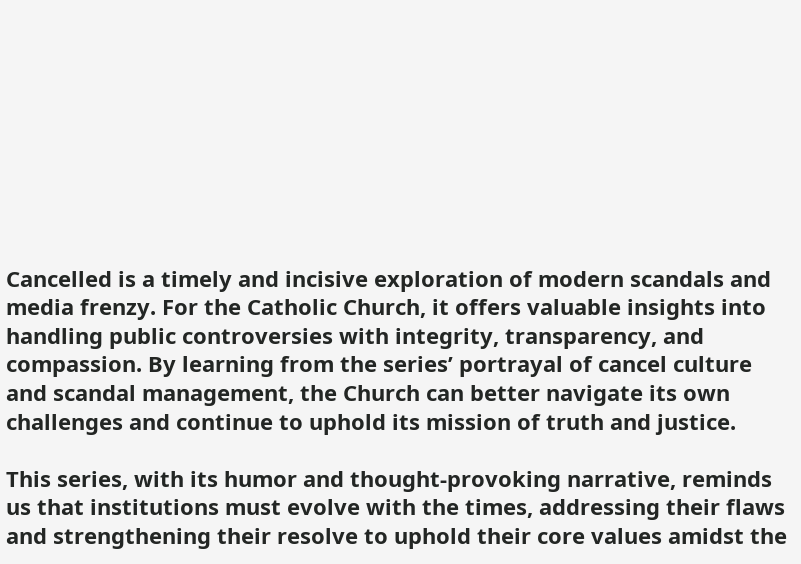Cancelled is a timely and incisive exploration of modern scandals and media frenzy. For the Catholic Church, it offers valuable insights into handling public controversies with integrity, transparency, and compassion. By learning from the series’ portrayal of cancel culture and scandal management, the Church can better navigate its own challenges and continue to uphold its mission of truth and justice.

This series, with its humor and thought-provoking narrative, reminds us that institutions must evolve with the times, addressing their flaws and strengthening their resolve to uphold their core values amidst the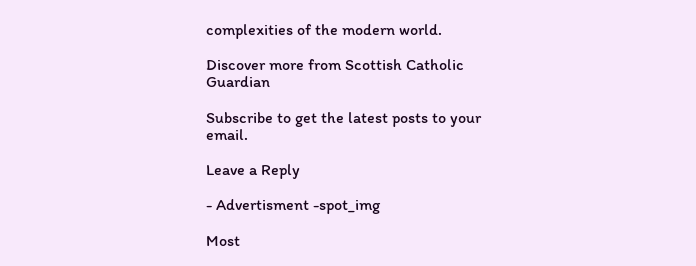complexities of the modern world.

Discover more from Scottish Catholic Guardian

Subscribe to get the latest posts to your email.

Leave a Reply

- Advertisment -spot_img

Most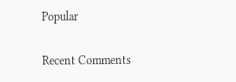Popular

Recent Comments